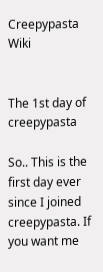Creepypasta Wiki


The 1st day of creepypasta

So.. This is the first day ever since I joined creepypasta. If you want me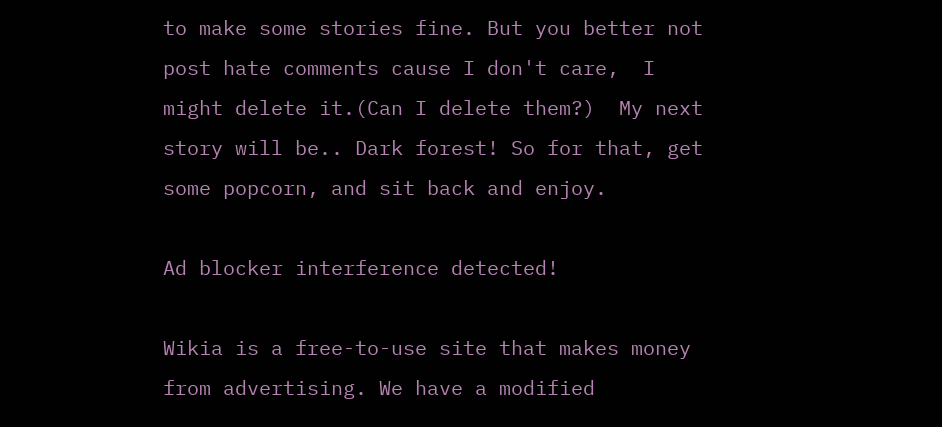to make some stories fine. But you better not post hate comments cause I don't care,  I might delete it.(Can I delete them?)  My next story will be.. Dark forest! So for that, get some popcorn, and sit back and enjoy.

Ad blocker interference detected!

Wikia is a free-to-use site that makes money from advertising. We have a modified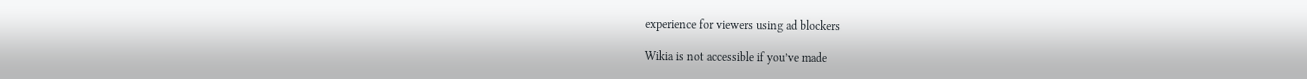experience for viewers using ad blockers

Wikia is not accessible if you’ve made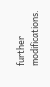further modifications.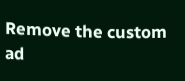Remove the custom ad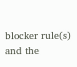blocker rule(s) and the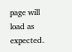page will load as expected.